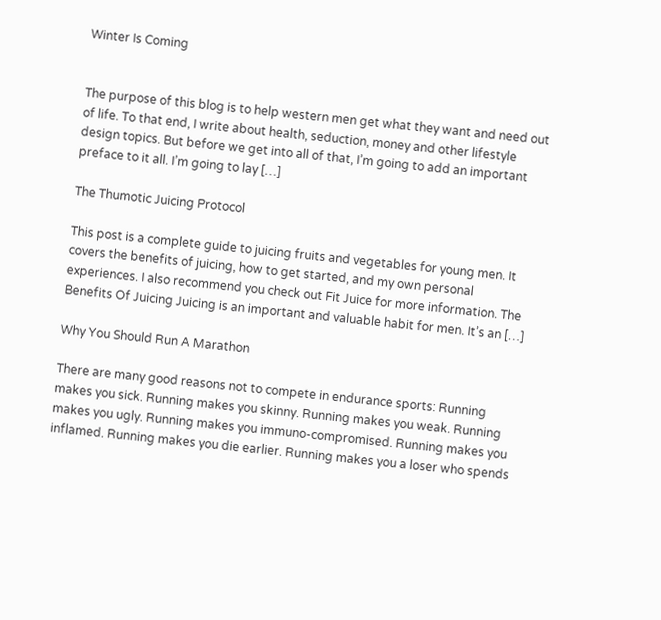Winter Is Coming


The purpose of this blog is to help western men get what they want and need out of life. To that end, I write about health, seduction, money and other lifestyle design topics. But before we get into all of that, I’m going to add an important preface to it all. I’m going to lay […]

The Thumotic Juicing Protocol

This post is a complete guide to juicing fruits and vegetables for young men. It covers the benefits of juicing, how to get started, and my own personal experiences. I also recommend you check out Fit Juice for more information. The Benefits Of Juicing Juicing is an important and valuable habit for men. It’s an […]

Why You Should Run A Marathon

There are many good reasons not to compete in endurance sports: Running makes you sick. Running makes you skinny. Running makes you weak. Running makes you ugly. Running makes you immuno-compromised. Running makes you inflamed. Running makes you die earlier. Running makes you a loser who spends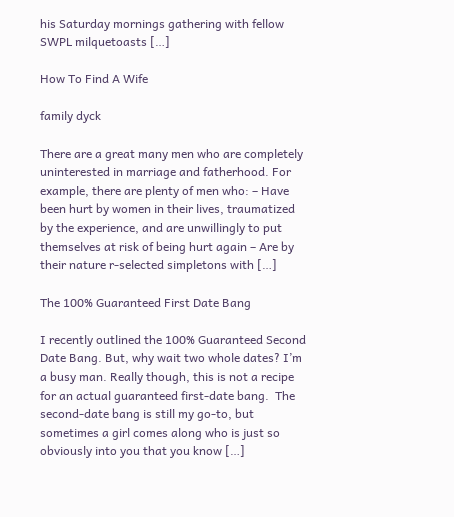his Saturday mornings gathering with fellow SWPL milquetoasts […]

How To Find A Wife

family dyck

There are a great many men who are completely uninterested in marriage and fatherhood. For example, there are plenty of men who: – Have been hurt by women in their lives, traumatized by the experience, and are unwillingly to put themselves at risk of being hurt again – Are by their nature r-selected simpletons with […]

The 100% Guaranteed First Date Bang

I recently outlined the 100% Guaranteed Second Date Bang. But, why wait two whole dates? I’m a busy man. Really though, this is not a recipe for an actual guaranteed first-date bang.  The second-date bang is still my go-to, but sometimes a girl comes along who is just so obviously into you that you know […]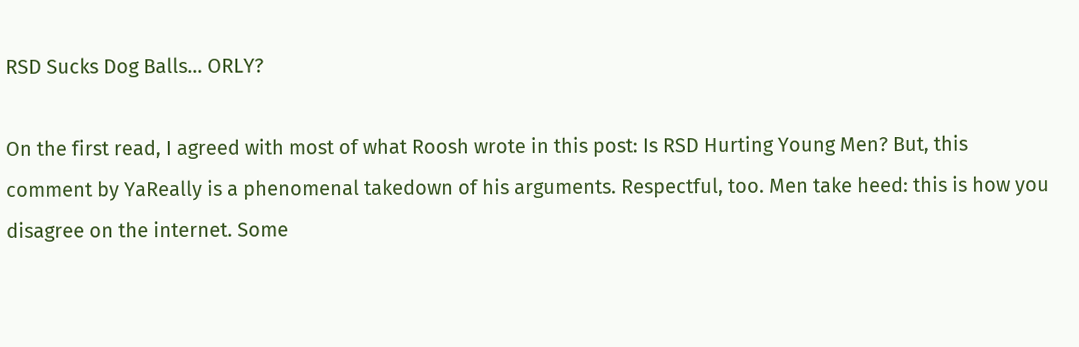RSD Sucks Dog Balls… ORLY?

On the first read, I agreed with most of what Roosh wrote in this post: Is RSD Hurting Young Men? But, this comment by YaReally is a phenomenal takedown of his arguments. Respectful, too. Men take heed: this is how you disagree on the internet. Some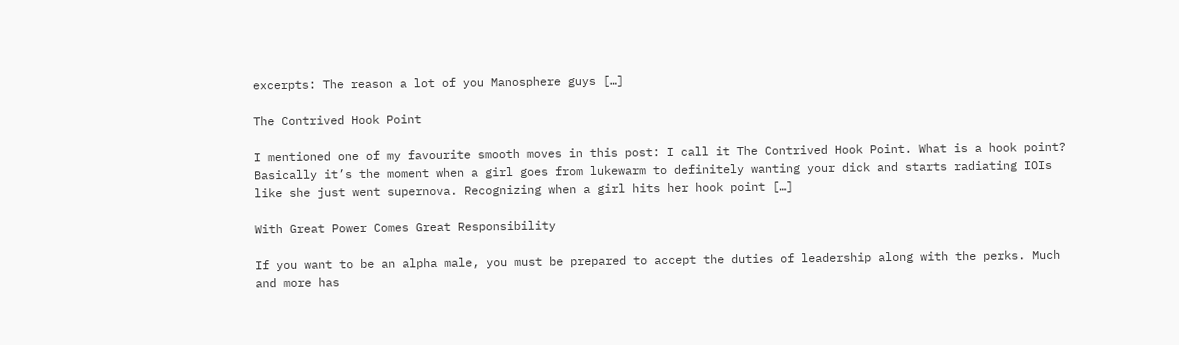excerpts: The reason a lot of you Manosphere guys […]

The Contrived Hook Point

I mentioned one of my favourite smooth moves in this post: I call it The Contrived Hook Point. What is a hook point? Basically it’s the moment when a girl goes from lukewarm to definitely wanting your dick and starts radiating IOIs like she just went supernova. Recognizing when a girl hits her hook point […]

With Great Power Comes Great Responsibility

If you want to be an alpha male, you must be prepared to accept the duties of leadership along with the perks. Much and more has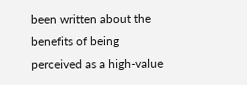been written about the benefits of being perceived as a high-value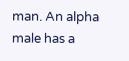man. An alpha male has a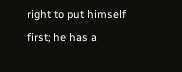right to put himself first; he has a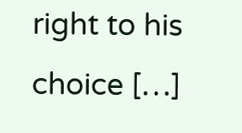right to his choice […]